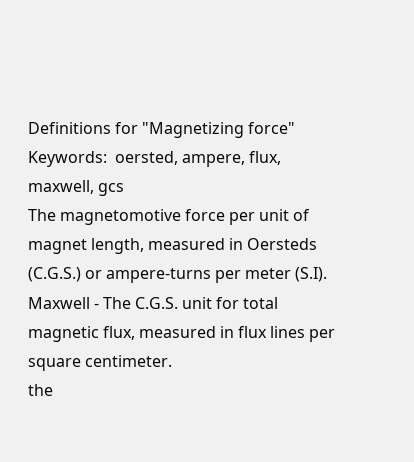Definitions for "Magnetizing force"
Keywords:  oersted, ampere, flux, maxwell, gcs
The magnetomotive force per unit of magnet length, measured in Oersteds (C.G.S.) or ampere-turns per meter (S.I). Maxwell - The C.G.S. unit for total magnetic flux, measured in flux lines per square centimeter.
the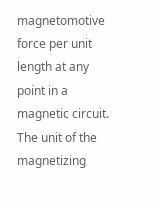magnetomotive force per unit length at any point in a magnetic circuit. The unit of the magnetizing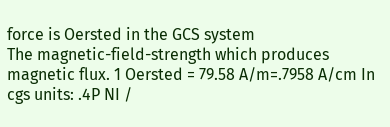force is Oersted in the GCS system
The magnetic-field-strength which produces magnetic flux. 1 Oersted = 79.58 A/m=.7958 A/cm In cgs units: .4P NI /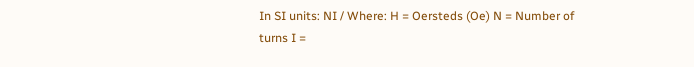In SI units: NI / Where: H = Oersteds (Oe) N = Number of turns I =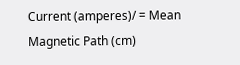Current (amperes)/ = Mean Magnetic Path (cm)